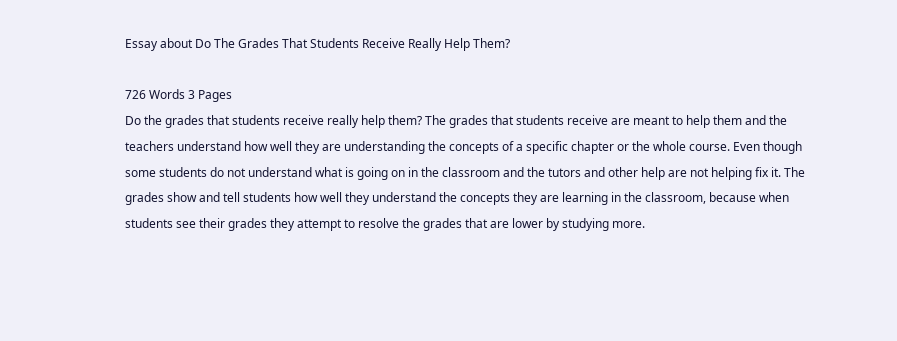Essay about Do The Grades That Students Receive Really Help Them?

726 Words 3 Pages
Do the grades that students receive really help them? The grades that students receive are meant to help them and the teachers understand how well they are understanding the concepts of a specific chapter or the whole course. Even though some students do not understand what is going on in the classroom and the tutors and other help are not helping fix it. The grades show and tell students how well they understand the concepts they are learning in the classroom, because when students see their grades they attempt to resolve the grades that are lower by studying more.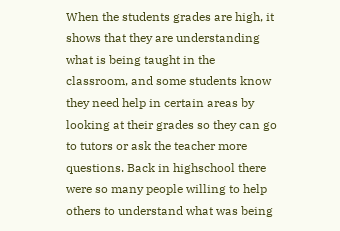When the students grades are high, it shows that they are understanding what is being taught in the classroom, and some students know they need help in certain areas by looking at their grades so they can go to tutors or ask the teacher more questions. Back in highschool there were so many people willing to help others to understand what was being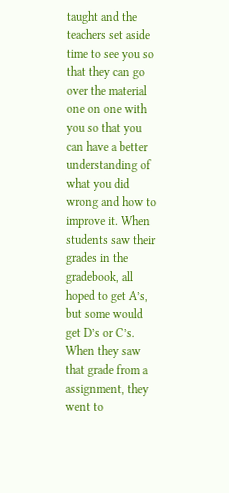taught and the teachers set aside time to see you so that they can go over the material one on one with you so that you can have a better understanding of what you did wrong and how to improve it. When students saw their grades in the gradebook, all hoped to get A’s, but some would get D’s or C’s. When they saw that grade from a assignment, they went to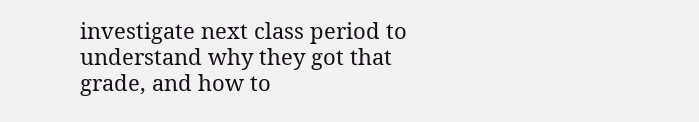investigate next class period to understand why they got that grade, and how to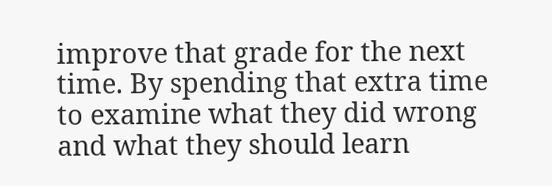improve that grade for the next time. By spending that extra time to examine what they did wrong and what they should learn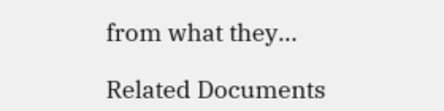from what they…

Related Documents